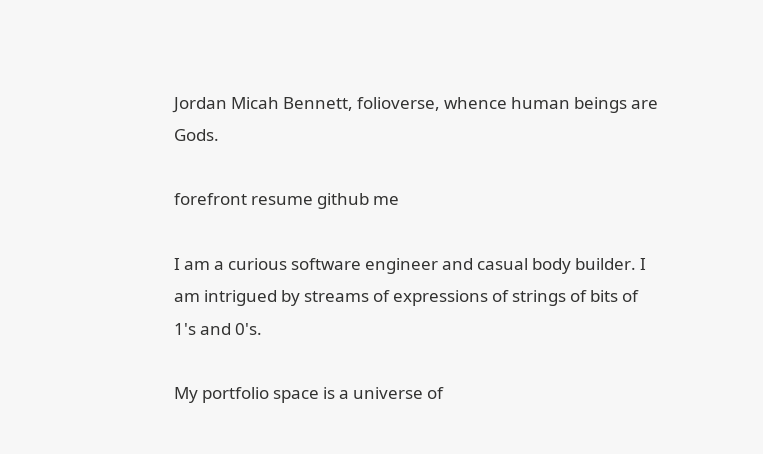Jordan Micah Bennett, folioverse, whence human beings are Gods.

forefront resume github me

I am a curious software engineer and casual body builder. I am intrigued by streams of expressions of strings of bits of 1's and 0's.

My portfolio space is a universe of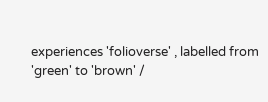experiences 'folioverse' , labelled from 'green' to 'brown' /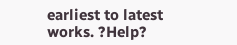earliest to latest works. ?Help?